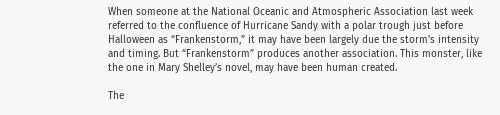When someone at the National Oceanic and Atmospheric Association last week referred to the confluence of Hurricane Sandy with a polar trough just before Halloween as “Frankenstorm,” it may have been largely due the storm’s intensity and timing. But “Frankenstorm” produces another association. This monster, like the one in Mary Shelley’s novel, may have been human created.

The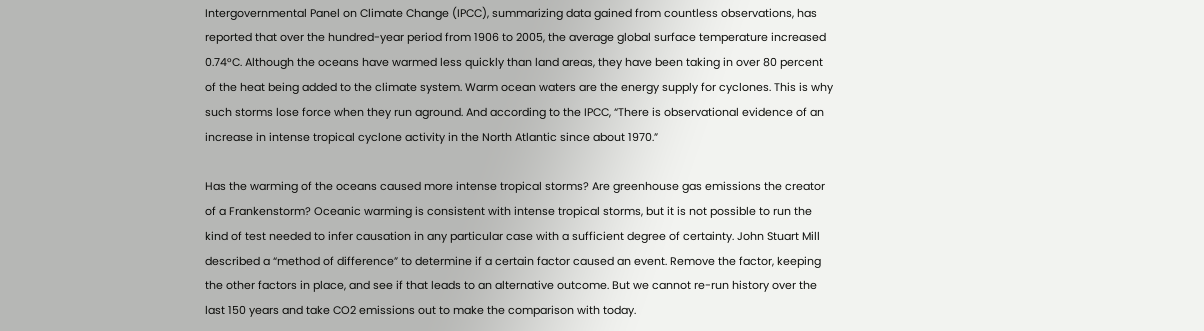Intergovernmental Panel on Climate Change (IPCC), summarizing data gained from countless observations, has reported that over the hundred-year period from 1906 to 2005, the average global surface temperature increased 0.74°C. Although the oceans have warmed less quickly than land areas, they have been taking in over 80 percent of the heat being added to the climate system. Warm ocean waters are the energy supply for cyclones. This is why such storms lose force when they run aground. And according to the IPCC, “There is observational evidence of an increase in intense tropical cyclone activity in the North Atlantic since about 1970.”

Has the warming of the oceans caused more intense tropical storms? Are greenhouse gas emissions the creator of a Frankenstorm? Oceanic warming is consistent with intense tropical storms, but it is not possible to run the kind of test needed to infer causation in any particular case with a sufficient degree of certainty. John Stuart Mill described a “method of difference” to determine if a certain factor caused an event. Remove the factor, keeping the other factors in place, and see if that leads to an alternative outcome. But we cannot re-run history over the last 150 years and take CO2 emissions out to make the comparison with today.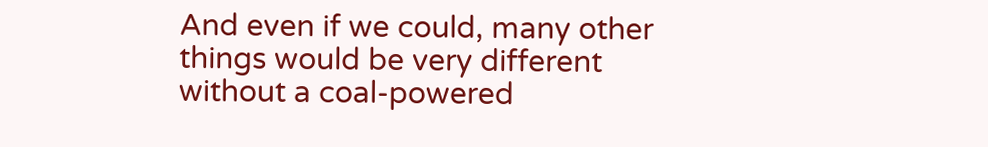And even if we could, many other things would be very different without a coal-powered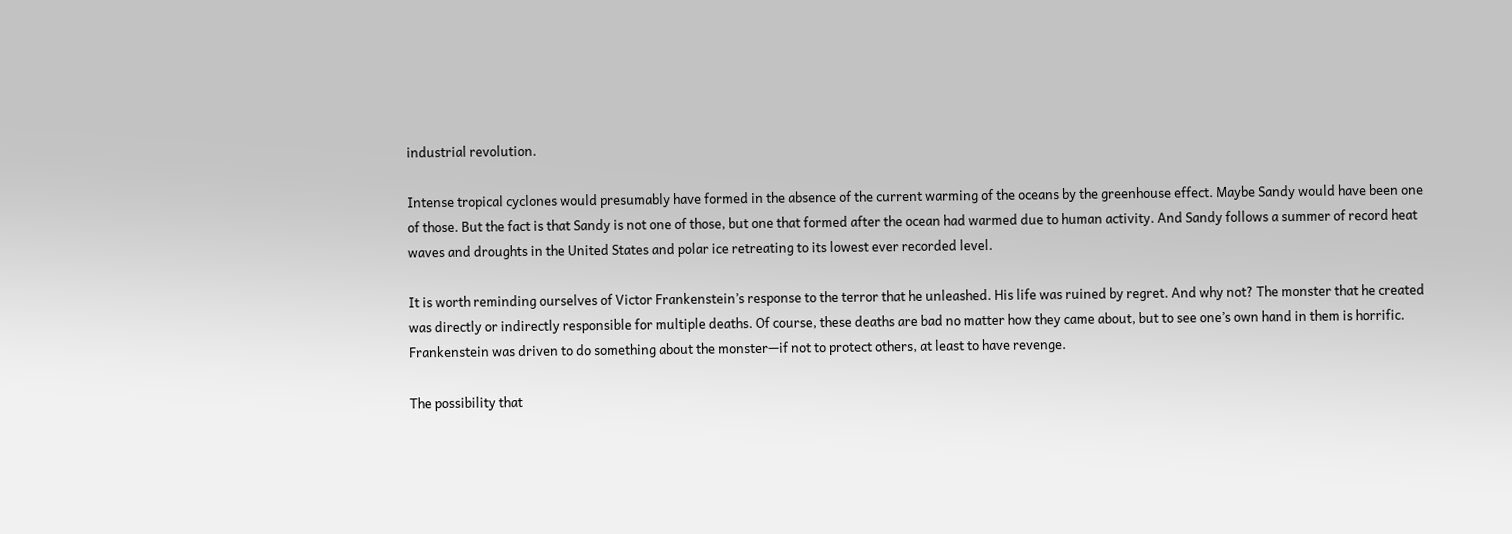industrial revolution.

Intense tropical cyclones would presumably have formed in the absence of the current warming of the oceans by the greenhouse effect. Maybe Sandy would have been one of those. But the fact is that Sandy is not one of those, but one that formed after the ocean had warmed due to human activity. And Sandy follows a summer of record heat waves and droughts in the United States and polar ice retreating to its lowest ever recorded level.

It is worth reminding ourselves of Victor Frankenstein’s response to the terror that he unleashed. His life was ruined by regret. And why not? The monster that he created was directly or indirectly responsible for multiple deaths. Of course, these deaths are bad no matter how they came about, but to see one’s own hand in them is horrific. Frankenstein was driven to do something about the monster—if not to protect others, at least to have revenge.

The possibility that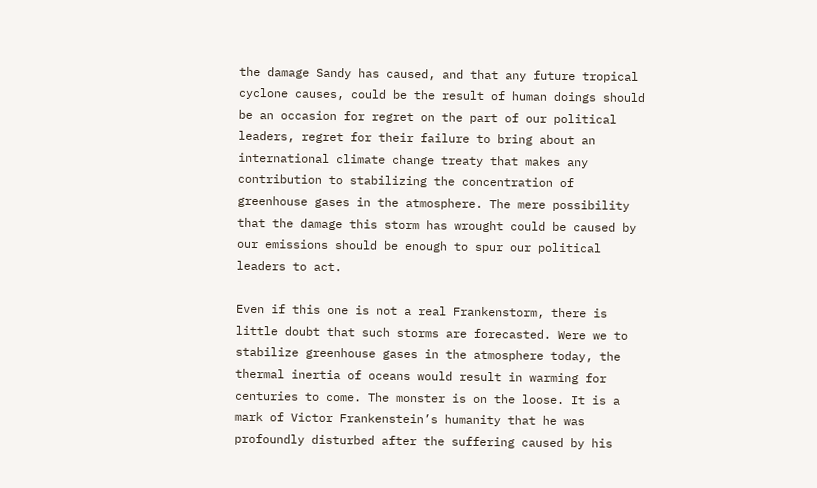the damage Sandy has caused, and that any future tropical cyclone causes, could be the result of human doings should be an occasion for regret on the part of our political leaders, regret for their failure to bring about an international climate change treaty that makes any contribution to stabilizing the concentration of greenhouse gases in the atmosphere. The mere possibility that the damage this storm has wrought could be caused by our emissions should be enough to spur our political leaders to act.

Even if this one is not a real Frankenstorm, there is little doubt that such storms are forecasted. Were we to stabilize greenhouse gases in the atmosphere today, the thermal inertia of oceans would result in warming for centuries to come. The monster is on the loose. It is a mark of Victor Frankenstein’s humanity that he was profoundly disturbed after the suffering caused by his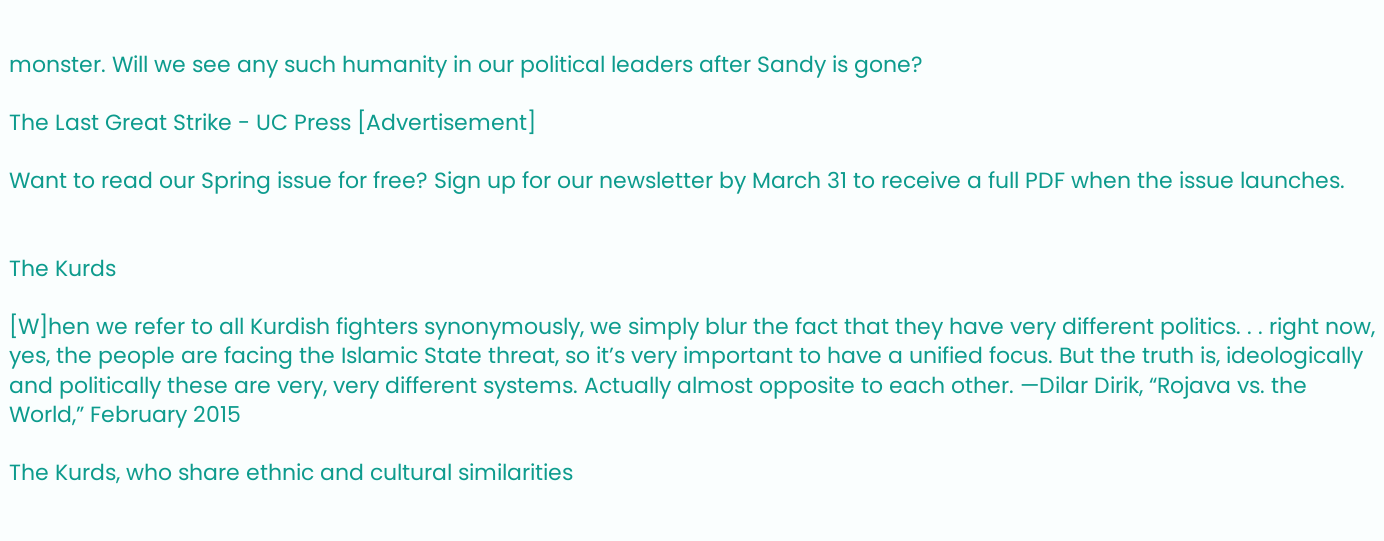monster. Will we see any such humanity in our political leaders after Sandy is gone?

The Last Great Strike - UC Press [Advertisement]

Want to read our Spring issue for free? Sign up for our newsletter by March 31 to receive a full PDF when the issue launches.


The Kurds

[W]hen we refer to all Kurdish fighters synonymously, we simply blur the fact that they have very different politics. . . right now, yes, the people are facing the Islamic State threat, so it’s very important to have a unified focus. But the truth is, ideologically and politically these are very, very different systems. Actually almost opposite to each other. —Dilar Dirik, “Rojava vs. the World,” February 2015

The Kurds, who share ethnic and cultural similarities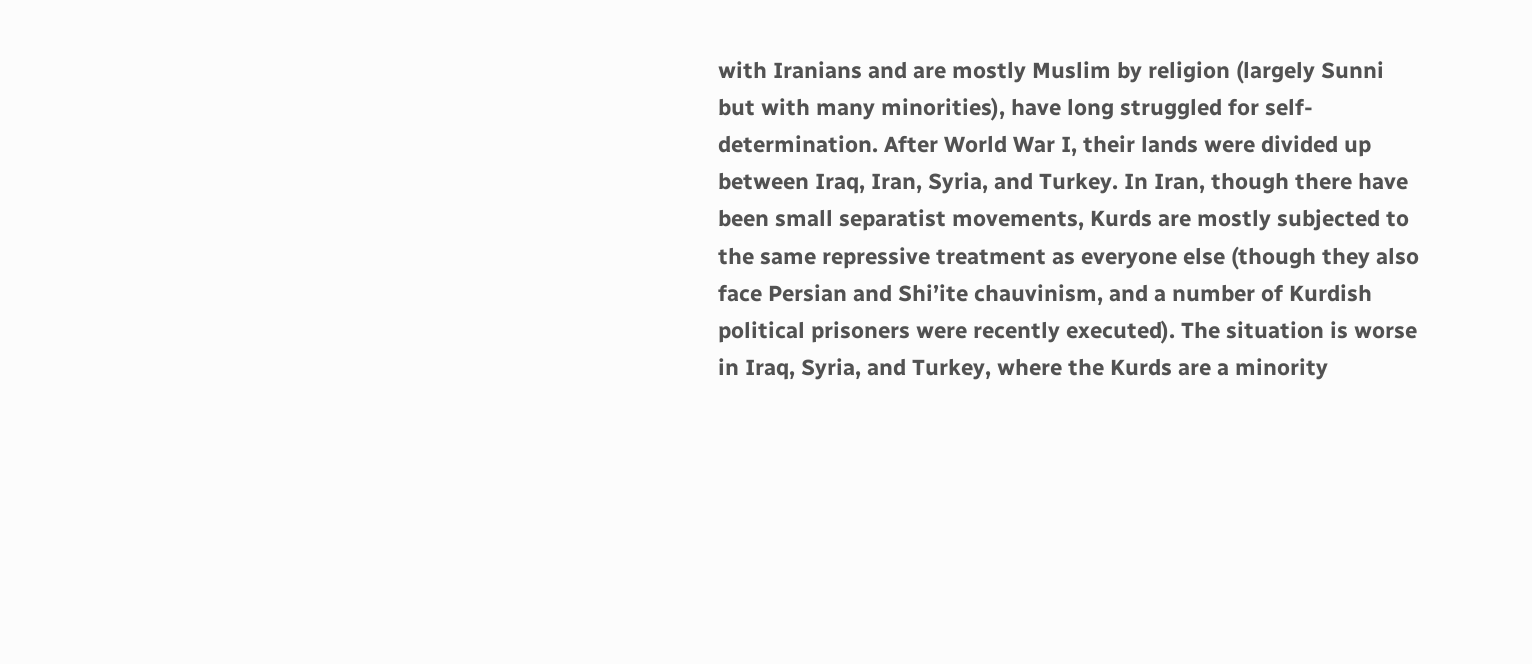with Iranians and are mostly Muslim by religion (largely Sunni but with many minorities), have long struggled for self-determination. After World War I, their lands were divided up between Iraq, Iran, Syria, and Turkey. In Iran, though there have been small separatist movements, Kurds are mostly subjected to the same repressive treatment as everyone else (though they also face Persian and Shi’ite chauvinism, and a number of Kurdish political prisoners were recently executed). The situation is worse in Iraq, Syria, and Turkey, where the Kurds are a minority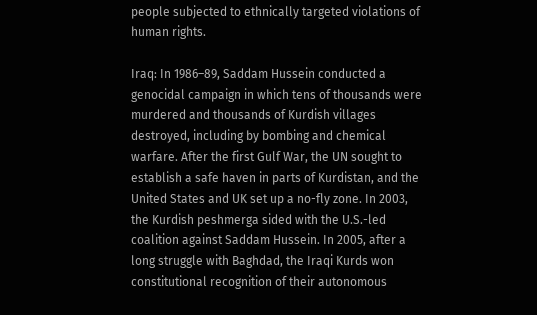people subjected to ethnically targeted violations of human rights.

Iraq: In 1986–89, Saddam Hussein conducted a genocidal campaign in which tens of thousands were murdered and thousands of Kurdish villages destroyed, including by bombing and chemical warfare. After the first Gulf War, the UN sought to establish a safe haven in parts of Kurdistan, and the United States and UK set up a no-fly zone. In 2003, the Kurdish peshmerga sided with the U.S.-led coalition against Saddam Hussein. In 2005, after a long struggle with Baghdad, the Iraqi Kurds won constitutional recognition of their autonomous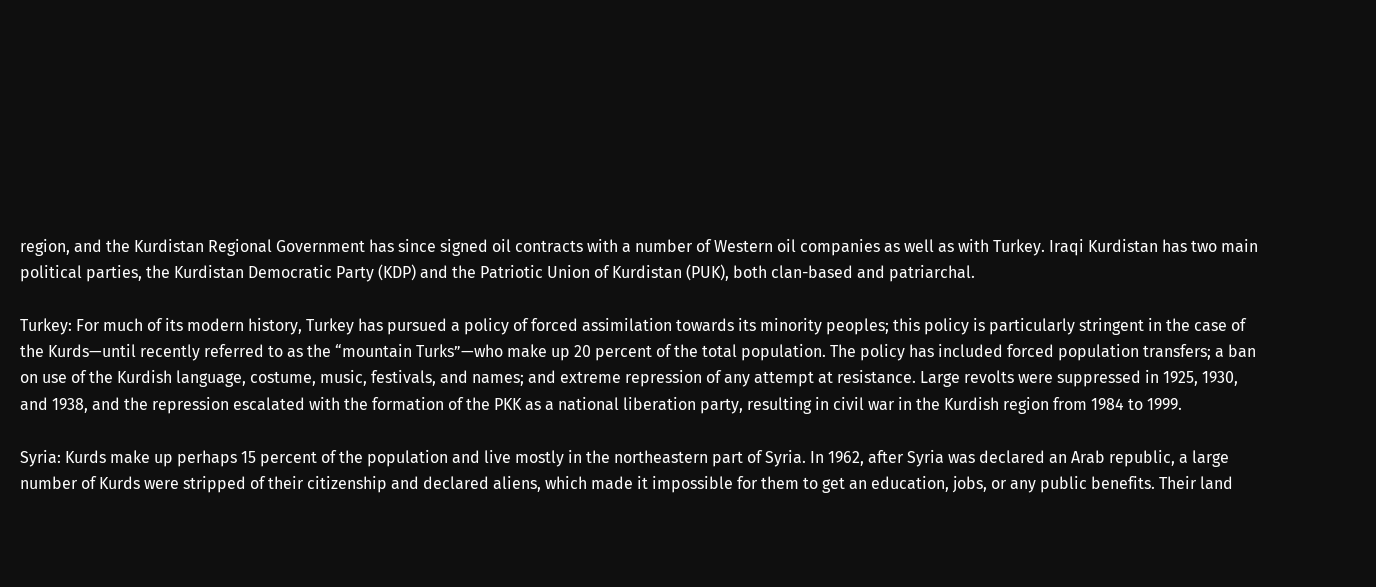region, and the Kurdistan Regional Government has since signed oil contracts with a number of Western oil companies as well as with Turkey. Iraqi Kurdistan has two main political parties, the Kurdistan Democratic Party (KDP) and the Patriotic Union of Kurdistan (PUK), both clan-based and patriarchal.

Turkey: For much of its modern history, Turkey has pursued a policy of forced assimilation towards its minority peoples; this policy is particularly stringent in the case of the Kurds—until recently referred to as the “mountain Turks”—who make up 20 percent of the total population. The policy has included forced population transfers; a ban on use of the Kurdish language, costume, music, festivals, and names; and extreme repression of any attempt at resistance. Large revolts were suppressed in 1925, 1930, and 1938, and the repression escalated with the formation of the PKK as a national liberation party, resulting in civil war in the Kurdish region from 1984 to 1999.

Syria: Kurds make up perhaps 15 percent of the population and live mostly in the northeastern part of Syria. In 1962, after Syria was declared an Arab republic, a large number of Kurds were stripped of their citizenship and declared aliens, which made it impossible for them to get an education, jobs, or any public benefits. Their land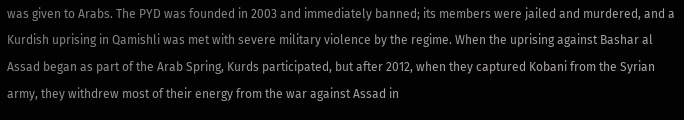was given to Arabs. The PYD was founded in 2003 and immediately banned; its members were jailed and murdered, and a Kurdish uprising in Qamishli was met with severe military violence by the regime. When the uprising against Bashar al Assad began as part of the Arab Spring, Kurds participated, but after 2012, when they captured Kobani from the Syrian army, they withdrew most of their energy from the war against Assad in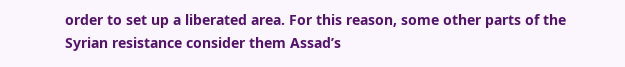order to set up a liberated area. For this reason, some other parts of the Syrian resistance consider them Assad’s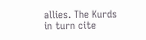allies. The Kurds in turn cite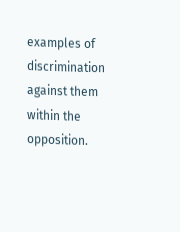examples of discrimination against them within the opposition.